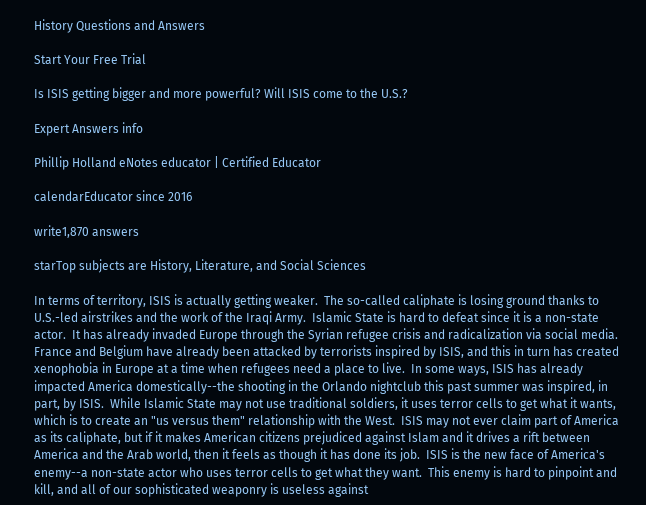History Questions and Answers

Start Your Free Trial

Is ISIS getting bigger and more powerful? Will ISIS come to the U.S.?

Expert Answers info

Phillip Holland eNotes educator | Certified Educator

calendarEducator since 2016

write1,870 answers

starTop subjects are History, Literature, and Social Sciences

In terms of territory, ISIS is actually getting weaker.  The so-called caliphate is losing ground thanks to U.S.-led airstrikes and the work of the Iraqi Army.  Islamic State is hard to defeat since it is a non-state actor.  It has already invaded Europe through the Syrian refugee crisis and radicalization via social media.  France and Belgium have already been attacked by terrorists inspired by ISIS, and this in turn has created xenophobia in Europe at a time when refugees need a place to live.  In some ways, ISIS has already impacted America domestically--the shooting in the Orlando nightclub this past summer was inspired, in part, by ISIS.  While Islamic State may not use traditional soldiers, it uses terror cells to get what it wants, which is to create an "us versus them" relationship with the West.  ISIS may not ever claim part of America as its caliphate, but if it makes American citizens prejudiced against Islam and it drives a rift between America and the Arab world, then it feels as though it has done its job.  ISIS is the new face of America's enemy--a non-state actor who uses terror cells to get what they want.  This enemy is hard to pinpoint and kill, and all of our sophisticated weaponry is useless against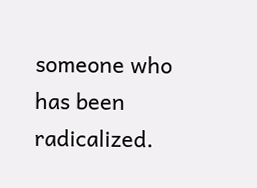someone who has been radicalized.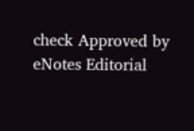check Approved by eNotes Editorial